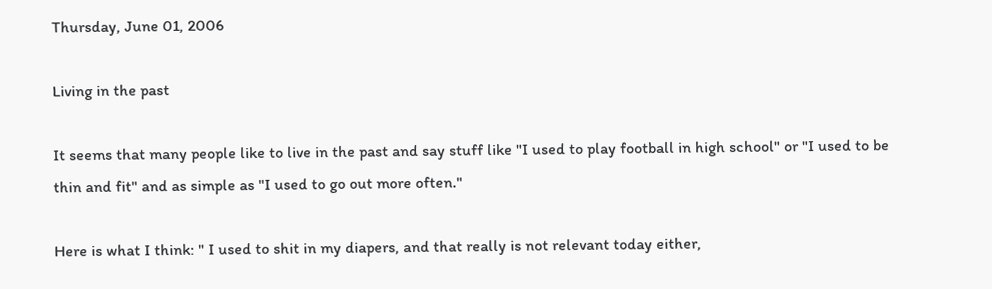Thursday, June 01, 2006

Living in the past

It seems that many people like to live in the past and say stuff like "I used to play football in high school" or "I used to be thin and fit" and as simple as "I used to go out more often."

Here is what I think: " I used to shit in my diapers, and that really is not relevant today either,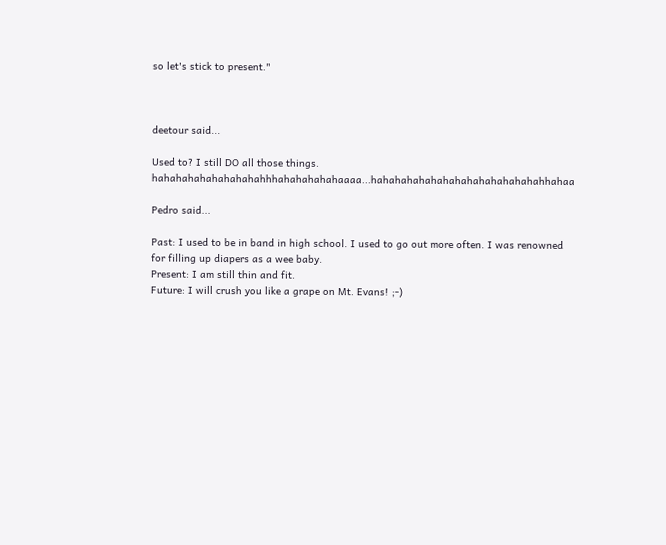so let's stick to present."



deetour said...

Used to? I still DO all those things. hahahahahahahahahahhhahahahahahaaaa...hahahahahahahahahahahahahahahhahaa

Pedro said...

Past: I used to be in band in high school. I used to go out more often. I was renowned for filling up diapers as a wee baby.
Present: I am still thin and fit.
Future: I will crush you like a grape on Mt. Evans! ;-)